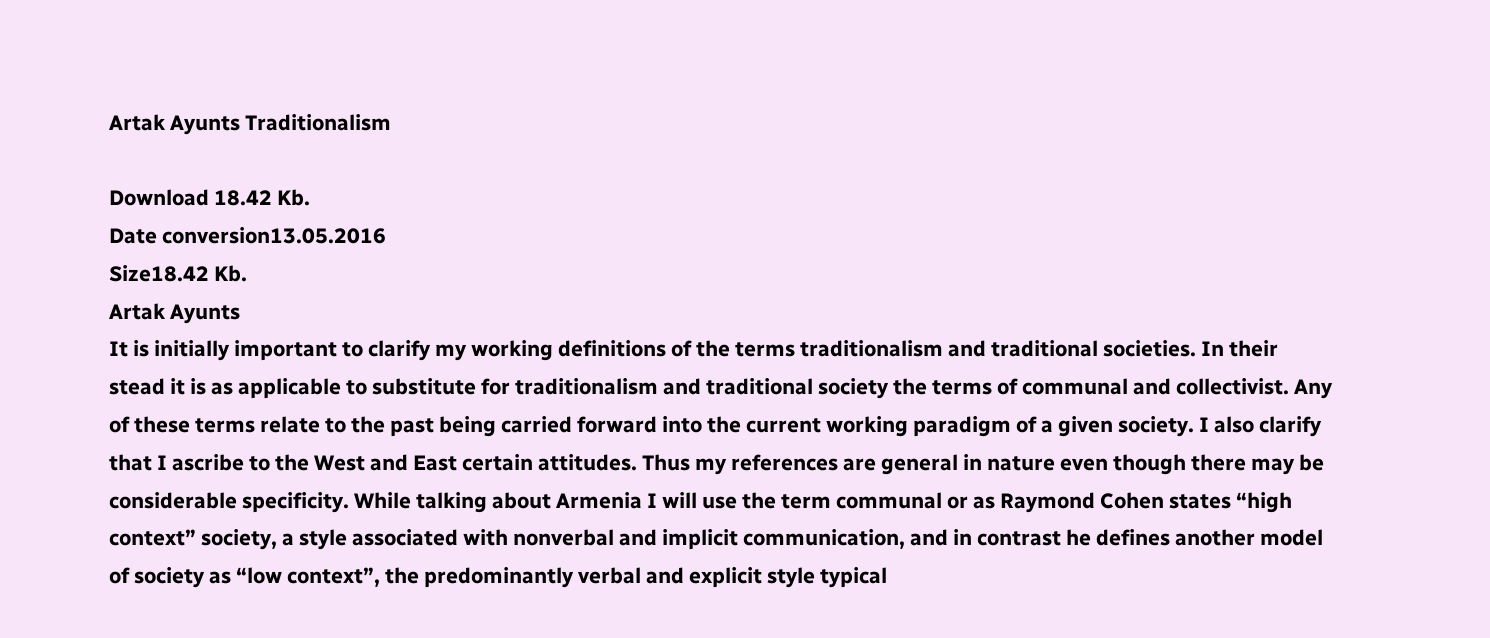Artak Ayunts Traditionalism

Download 18.42 Kb.
Date conversion13.05.2016
Size18.42 Kb.
Artak Ayunts
It is initially important to clarify my working definitions of the terms traditionalism and traditional societies. In their stead it is as applicable to substitute for traditionalism and traditional society the terms of communal and collectivist. Any of these terms relate to the past being carried forward into the current working paradigm of a given society. I also clarify that I ascribe to the West and East certain attitudes. Thus my references are general in nature even though there may be considerable specificity. While talking about Armenia I will use the term communal or as Raymond Cohen states “high context” society, a style associated with nonverbal and implicit communication, and in contrast he defines another model of society as “low context”, the predominantly verbal and explicit style typical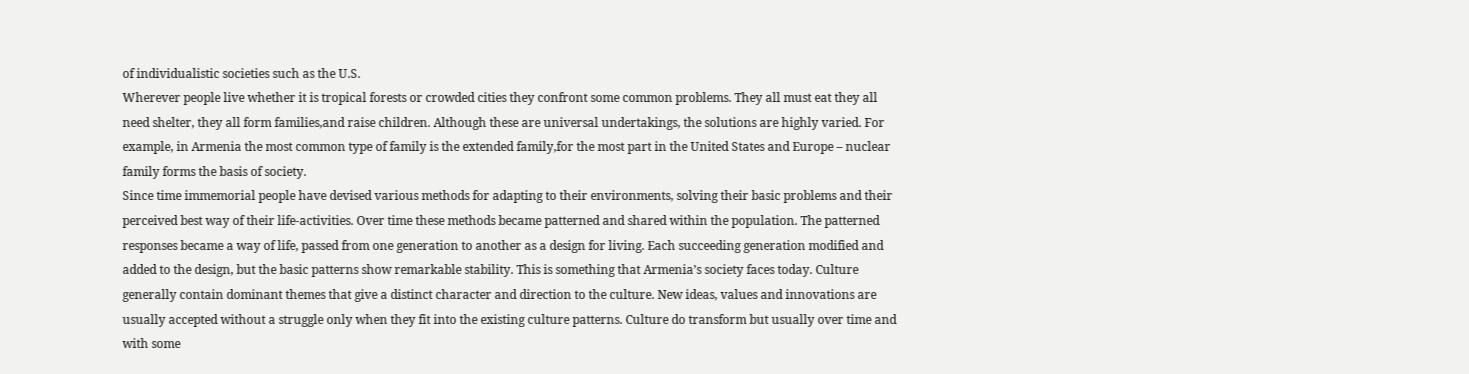of individualistic societies such as the U.S.
Wherever people live whether it is tropical forests or crowded cities they confront some common problems. They all must eat they all need shelter, they all form families,and raise children. Although these are universal undertakings, the solutions are highly varied. For example, in Armenia the most common type of family is the extended family,for the most part in the United States and Europe – nuclear family forms the basis of society.
Since time immemorial people have devised various methods for adapting to their environments, solving their basic problems and their perceived best way of their life-activities. Over time these methods became patterned and shared within the population. The patterned responses became a way of life, passed from one generation to another as a design for living. Each succeeding generation modified and added to the design, but the basic patterns show remarkable stability. This is something that Armenia’s society faces today. Culture generally contain dominant themes that give a distinct character and direction to the culture. New ideas, values and innovations are usually accepted without a struggle only when they fit into the existing culture patterns. Culture do transform but usually over time and with some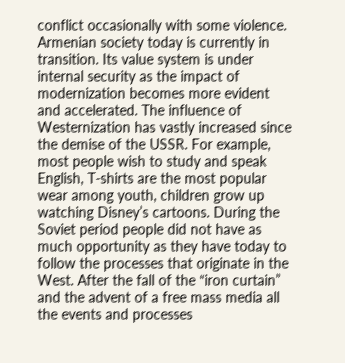conflict occasionally with some violence.
Armenian society today is currently in transition. Its value system is under internal security as the impact of modernization becomes more evident and accelerated. The influence of Westernization has vastly increased since the demise of the USSR. For example, most people wish to study and speak English, T-shirts are the most popular wear among youth, children grow up watching Disney’s cartoons. During the Soviet period people did not have as much opportunity as they have today to follow the processes that originate in the West. After the fall of the “iron curtain” and the advent of a free mass media all the events and processes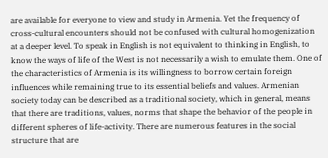are available for everyone to view and study in Armenia. Yet the frequency of cross-cultural encounters should not be confused with cultural homogenization at a deeper level. To speak in English is not equivalent to thinking in English, to know the ways of life of the West is not necessarily a wish to emulate them. One of the characteristics of Armenia is its willingness to borrow certain foreign influences while remaining true to its essential beliefs and values. Armenian society today can be described as a traditional society, which in general, means that there are traditions, values, norms that shape the behavior of the people in different spheres of life-activity. There are numerous features in the social structure that are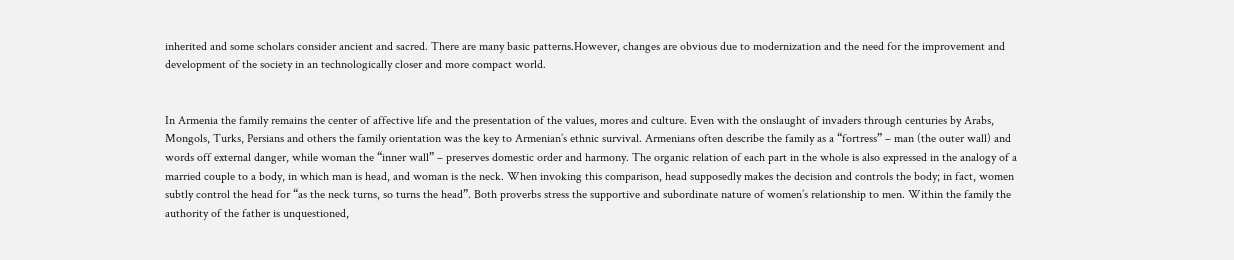inherited and some scholars consider ancient and sacred. There are many basic patterns.However, changes are obvious due to modernization and the need for the improvement and development of the society in an technologically closer and more compact world.


In Armenia the family remains the center of affective life and the presentation of the values, mores and culture. Even with the onslaught of invaders through centuries by Arabs, Mongols, Turks, Persians and others the family orientation was the key to Armenian’s ethnic survival. Armenians often describe the family as a “fortress” – man (the outer wall) and words off external danger, while woman the “inner wall” – preserves domestic order and harmony. The organic relation of each part in the whole is also expressed in the analogy of a married couple to a body, in which man is head, and woman is the neck. When invoking this comparison, head supposedly makes the decision and controls the body; in fact, women subtly control the head for “as the neck turns, so turns the head”. Both proverbs stress the supportive and subordinate nature of women’s relationship to men. Within the family the authority of the father is unquestioned,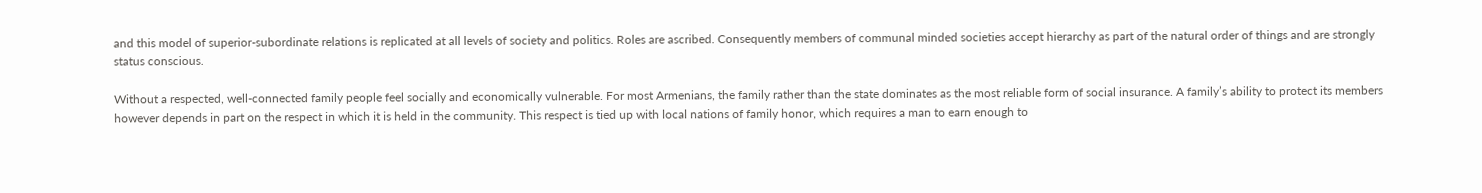and this model of superior-subordinate relations is replicated at all levels of society and politics. Roles are ascribed. Consequently members of communal minded societies accept hierarchy as part of the natural order of things and are strongly status conscious.

Without a respected, well-connected family people feel socially and economically vulnerable. For most Armenians, the family rather than the state dominates as the most reliable form of social insurance. A family’s ability to protect its members however depends in part on the respect in which it is held in the community. This respect is tied up with local nations of family honor, which requires a man to earn enough to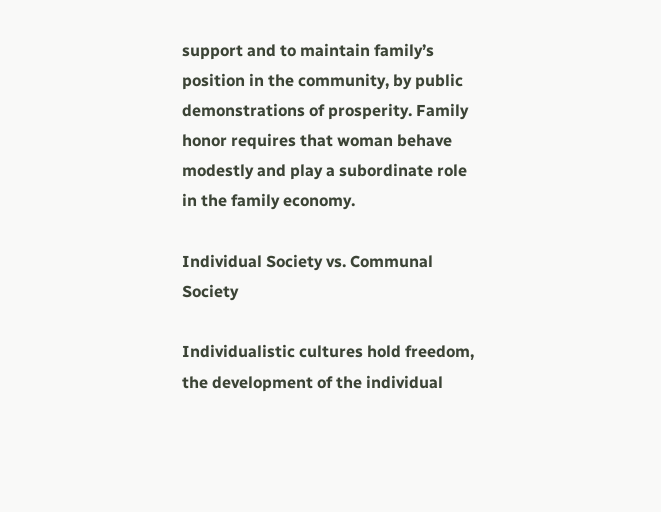support and to maintain family’s position in the community, by public demonstrations of prosperity. Family honor requires that woman behave modestly and play a subordinate role in the family economy.

Individual Society vs. Communal Society

Individualistic cultures hold freedom, the development of the individual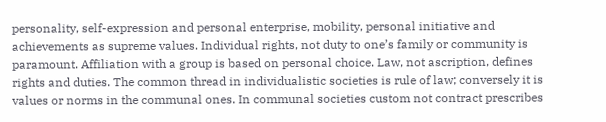personality, self-expression and personal enterprise, mobility, personal initiative and achievements as supreme values. Individual rights, not duty to one’s family or community is paramount. Affiliation with a group is based on personal choice. Law, not ascription, defines rights and duties. The common thread in individualistic societies is rule of law; conversely it is values or norms in the communal ones. In communal societies custom not contract prescribes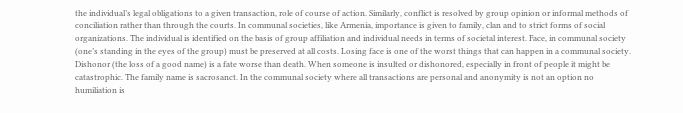the individual’s legal obligations to a given transaction, role of course of action. Similarly, conflict is resolved by group opinion or informal methods of conciliation rather than through the courts. In communal societies, like Armenia, importance is given to family, clan and to strict forms of social organizations. The individual is identified on the basis of group affiliation and individual needs in terms of societal interest. Face, in communal society (one’s standing in the eyes of the group) must be preserved at all costs. Losing face is one of the worst things that can happen in a communal society. Dishonor (the loss of a good name) is a fate worse than death. When someone is insulted or dishonored, especially in front of people it might be catastrophic. The family name is sacrosanct. In the communal society where all transactions are personal and anonymity is not an option no humiliation is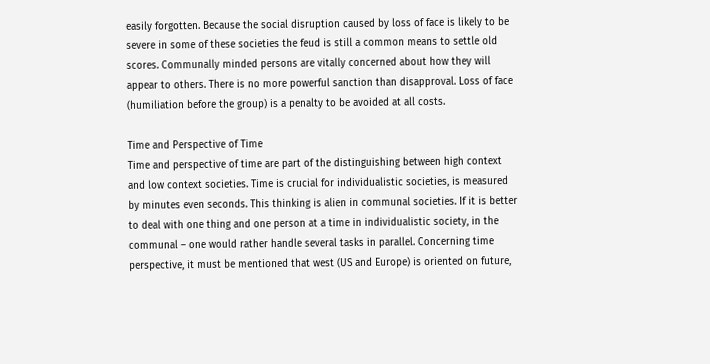easily forgotten. Because the social disruption caused by loss of face is likely to be severe in some of these societies the feud is still a common means to settle old scores. Communally minded persons are vitally concerned about how they will appear to others. There is no more powerful sanction than disapproval. Loss of face (humiliation before the group) is a penalty to be avoided at all costs.

Time and Perspective of Time
Time and perspective of time are part of the distinguishing between high context and low context societies. Time is crucial for individualistic societies, is measured by minutes even seconds. This thinking is alien in communal societies. If it is better to deal with one thing and one person at a time in individualistic society, in the communal – one would rather handle several tasks in parallel. Concerning time perspective, it must be mentioned that west (US and Europe) is oriented on future,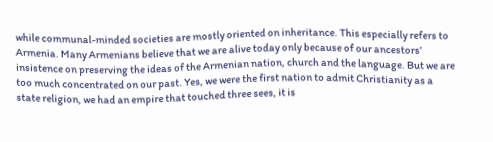while communal-minded societies are mostly oriented on inheritance. This especially refers to Armenia. Many Armenians believe that we are alive today only because of our ancestors’ insistence on preserving the ideas of the Armenian nation, church and the language. But we are too much concentrated on our past. Yes, we were the first nation to admit Christianity as a state religion, we had an empire that touched three sees, it is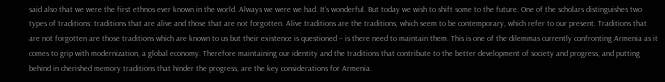said also that we were the first ethnos ever known in the world. Always we were we had. It’s wonderful. But today we wish to shift some to the future. One of the scholars distinguishes two types of traditions: traditions that are alive and those that are not forgotten. Alive traditions are the traditions, which seem to be contemporary, which refer to our present. Traditions that are not forgotten are those traditions which are known to us but their existence is questioned – is there need to maintain them. This is one of the dilemmas currently confronting Armenia as it comes to grip with modernization, a global economy. Therefore maintaining our identity and the traditions that contribute to the better development of society and progress, and putting behind in cherished memory traditions that hinder the progress, are the key considerations for Armenia.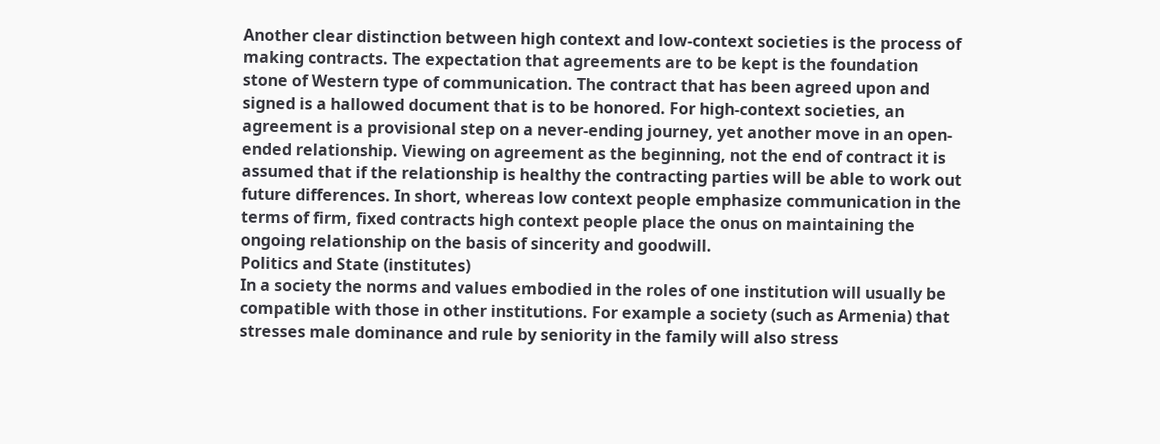Another clear distinction between high context and low-context societies is the process of making contracts. The expectation that agreements are to be kept is the foundation stone of Western type of communication. The contract that has been agreed upon and signed is a hallowed document that is to be honored. For high-context societies, an agreement is a provisional step on a never-ending journey, yet another move in an open-ended relationship. Viewing on agreement as the beginning, not the end of contract it is assumed that if the relationship is healthy the contracting parties will be able to work out future differences. In short, whereas low context people emphasize communication in the terms of firm, fixed contracts high context people place the onus on maintaining the ongoing relationship on the basis of sincerity and goodwill.
Politics and State (institutes)
In a society the norms and values embodied in the roles of one institution will usually be compatible with those in other institutions. For example a society (such as Armenia) that stresses male dominance and rule by seniority in the family will also stress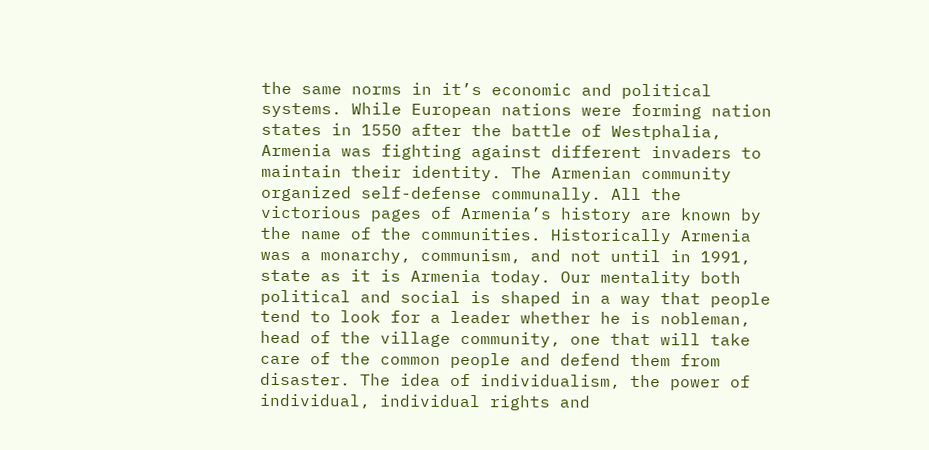the same norms in it’s economic and political systems. While European nations were forming nation states in 1550 after the battle of Westphalia, Armenia was fighting against different invaders to maintain their identity. The Armenian community organized self-defense communally. All the victorious pages of Armenia’s history are known by the name of the communities. Historically Armenia was a monarchy, communism, and not until in 1991, state as it is Armenia today. Our mentality both political and social is shaped in a way that people tend to look for a leader whether he is nobleman, head of the village community, one that will take care of the common people and defend them from disaster. The idea of individualism, the power of individual, individual rights and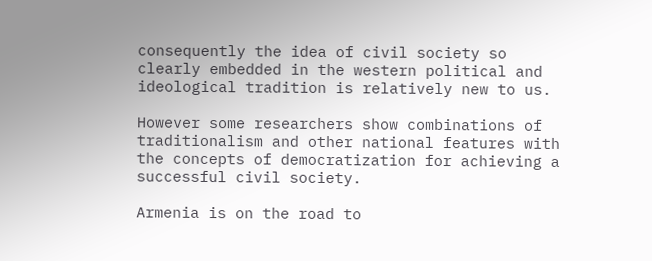consequently the idea of civil society so clearly embedded in the western political and ideological tradition is relatively new to us.

However some researchers show combinations of traditionalism and other national features with the concepts of democratization for achieving a successful civil society.

Armenia is on the road to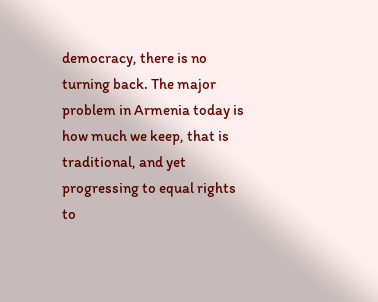democracy, there is no turning back. The major problem in Armenia today is how much we keep, that is traditional, and yet progressing to equal rights to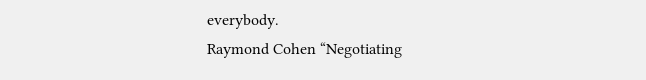everybody.
Raymond Cohen “Negotiating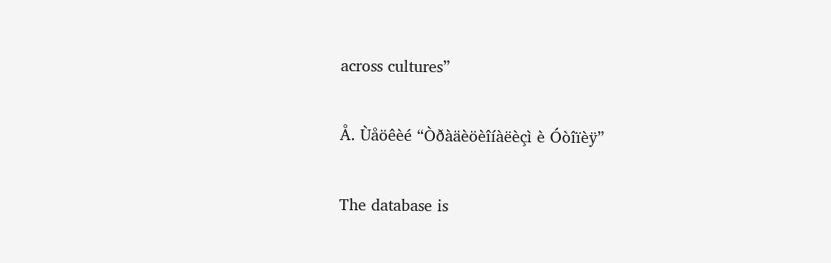across cultures”

Å. Ùåöêèé “Òðàäèöèîíàëèçì è Óòîïèÿ”

The database is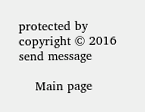protected by copyright © 2016
send message

    Main page